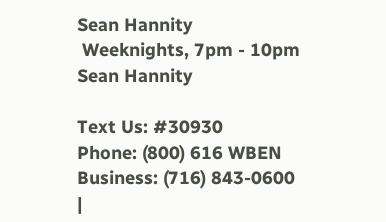Sean Hannity
 Weeknights, 7pm - 10pm
Sean Hannity

Text Us: #30930
Phone: (800) 616 WBEN
Business: (716) 843-0600
|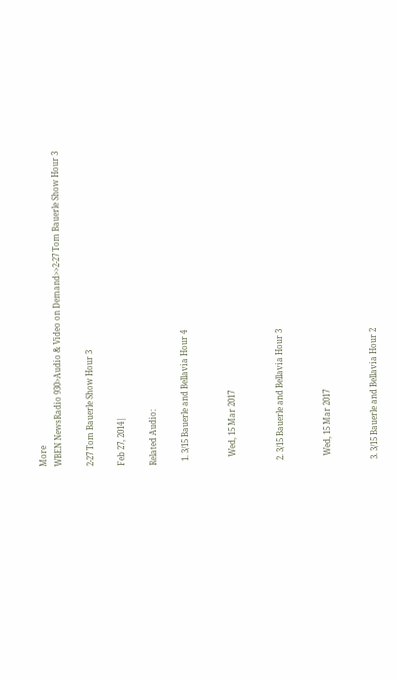More
WBEN NewsRadio 930>Audio & Video on Demand>>2-27 Tom Bauerle Show Hour 3

2-27 Tom Bauerle Show Hour 3

Feb 27, 2014|

Related Audio:

  1. 3/15 Bauerle and Bellavia Hour 4


    Wed, 15 Mar 2017


  2. 3/15 Bauerle and Bellavia Hour 3


    Wed, 15 Mar 2017


  3. 3/15 Bauerle and Bellavia Hour 2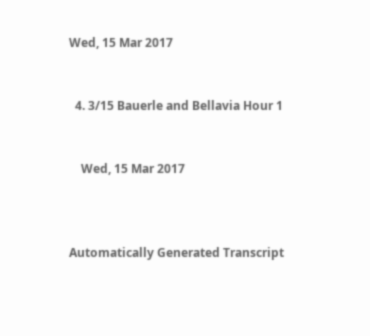Wed, 15 Mar 2017


  4. 3/15 Bauerle and Bellavia Hour 1


    Wed, 15 Mar 2017



Automatically Generated Transcript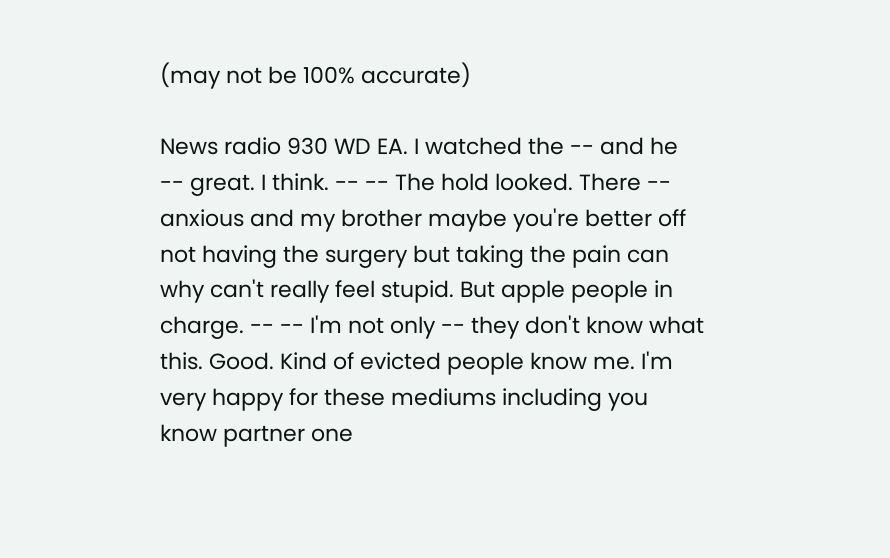(may not be 100% accurate)

News radio 930 WD EA. I watched the -- and he -- great. I think. -- -- The hold looked. There -- anxious and my brother maybe you're better off not having the surgery but taking the pain can why can't really feel stupid. But apple people in charge. -- -- I'm not only -- they don't know what this. Good. Kind of evicted people know me. I'm very happy for these mediums including you know partner one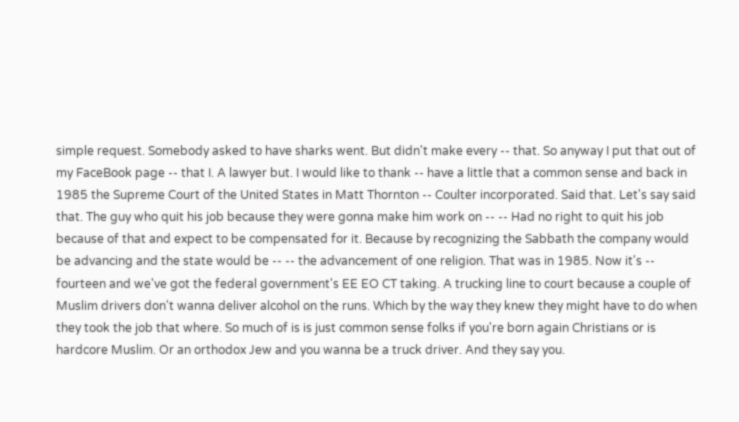simple request. Somebody asked to have sharks went. But didn't make every -- that. So anyway I put that out of my FaceBook page -- that I. A lawyer but. I would like to thank -- have a little that a common sense and back in 1985 the Supreme Court of the United States in Matt Thornton -- Coulter incorporated. Said that. Let's say said that. The guy who quit his job because they were gonna make him work on -- -- Had no right to quit his job because of that and expect to be compensated for it. Because by recognizing the Sabbath the company would be advancing and the state would be -- -- the advancement of one religion. That was in 1985. Now it's -- fourteen and we've got the federal government's EE EO CT taking. A trucking line to court because a couple of Muslim drivers don't wanna deliver alcohol on the runs. Which by the way they knew they might have to do when they took the job that where. So much of is is just common sense folks if you're born again Christians or is hardcore Muslim. Or an orthodox Jew and you wanna be a truck driver. And they say you.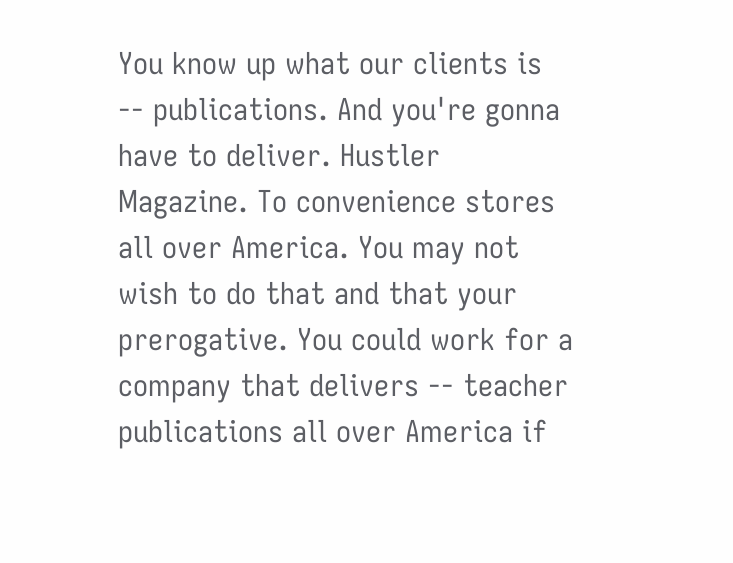You know up what our clients is -- publications. And you're gonna have to deliver. Hustler Magazine. To convenience stores all over America. You may not wish to do that and that your prerogative. You could work for a company that delivers -- teacher publications all over America if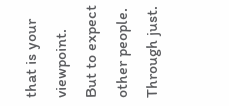that is your viewpoint. But to expect other people. Through just.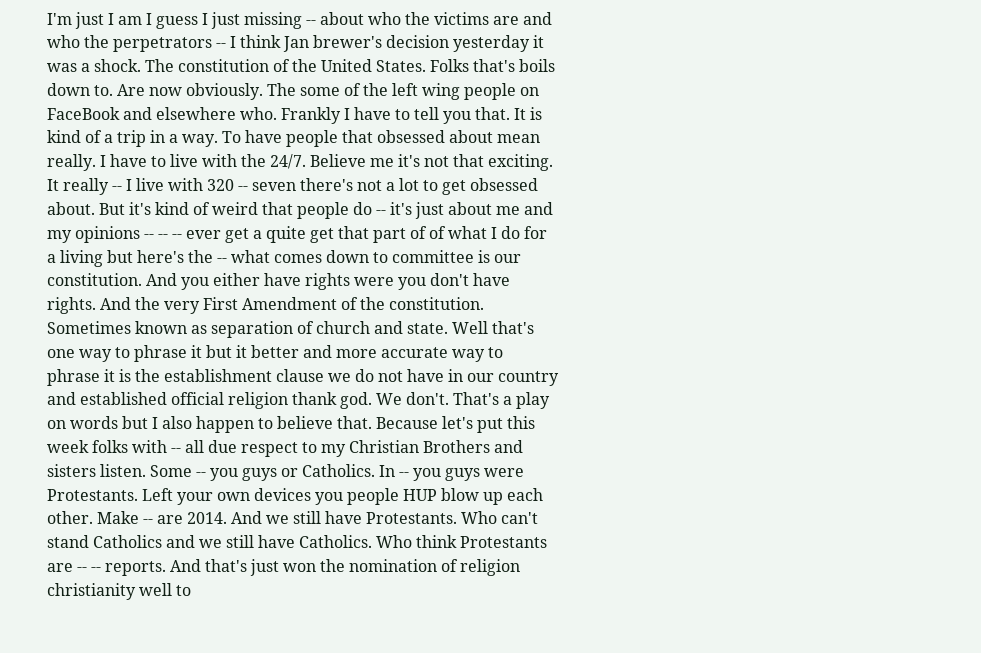I'm just I am I guess I just missing -- about who the victims are and who the perpetrators -- I think Jan brewer's decision yesterday it was a shock. The constitution of the United States. Folks that's boils down to. Are now obviously. The some of the left wing people on FaceBook and elsewhere who. Frankly I have to tell you that. It is kind of a trip in a way. To have people that obsessed about mean really. I have to live with the 24/7. Believe me it's not that exciting. It really -- I live with 320 -- seven there's not a lot to get obsessed about. But it's kind of weird that people do -- it's just about me and my opinions -- -- -- ever get a quite get that part of of what I do for a living but here's the -- what comes down to committee is our constitution. And you either have rights were you don't have rights. And the very First Amendment of the constitution. Sometimes known as separation of church and state. Well that's one way to phrase it but it better and more accurate way to phrase it is the establishment clause we do not have in our country and established official religion thank god. We don't. That's a play on words but I also happen to believe that. Because let's put this week folks with -- all due respect to my Christian Brothers and sisters listen. Some -- you guys or Catholics. In -- you guys were Protestants. Left your own devices you people HUP blow up each other. Make -- are 2014. And we still have Protestants. Who can't stand Catholics and we still have Catholics. Who think Protestants are -- -- reports. And that's just won the nomination of religion christianity well to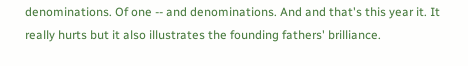denominations. Of one -- and denominations. And and that's this year it. It really hurts but it also illustrates the founding fathers' brilliance.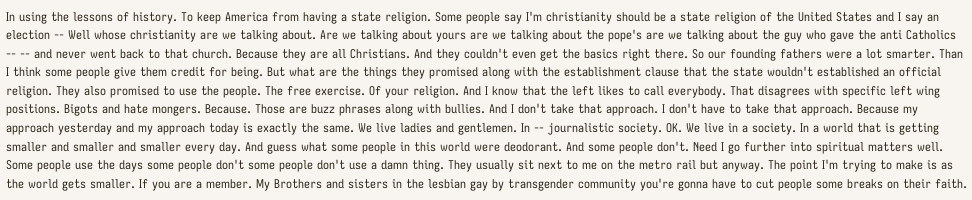In using the lessons of history. To keep America from having a state religion. Some people say I'm christianity should be a state religion of the United States and I say an election -- Well whose christianity are we talking about. Are we talking about yours are we talking about the pope's are we talking about the guy who gave the anti Catholics -- -- and never went back to that church. Because they are all Christians. And they couldn't even get the basics right there. So our founding fathers were a lot smarter. Than I think some people give them credit for being. But what are the things they promised along with the establishment clause that the state wouldn't established an official religion. They also promised to use the people. The free exercise. Of your religion. And I know that the left likes to call everybody. That disagrees with specific left wing positions. Bigots and hate mongers. Because. Those are buzz phrases along with bullies. And I don't take that approach. I don't have to take that approach. Because my approach yesterday and my approach today is exactly the same. We live ladies and gentlemen. In -- journalistic society. OK. We live in a society. In a world that is getting smaller and smaller and smaller every day. And guess what some people in this world were deodorant. And some people don't. Need I go further into spiritual matters well. Some people use the days some people don't some people don't use a damn thing. They usually sit next to me on the metro rail but anyway. The point I'm trying to make is as the world gets smaller. If you are a member. My Brothers and sisters in the lesbian gay by transgender community you're gonna have to cut people some breaks on their faith.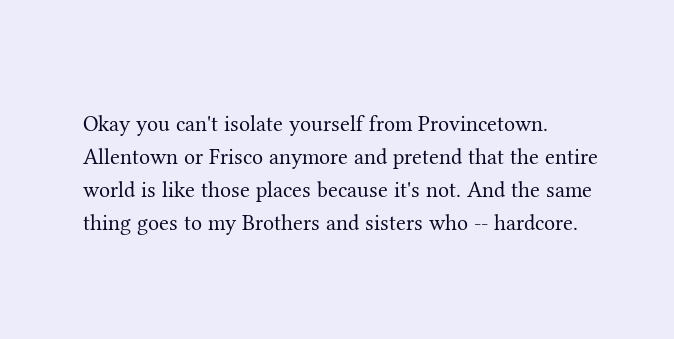Okay you can't isolate yourself from Provincetown. Allentown or Frisco anymore and pretend that the entire world is like those places because it's not. And the same thing goes to my Brothers and sisters who -- hardcore.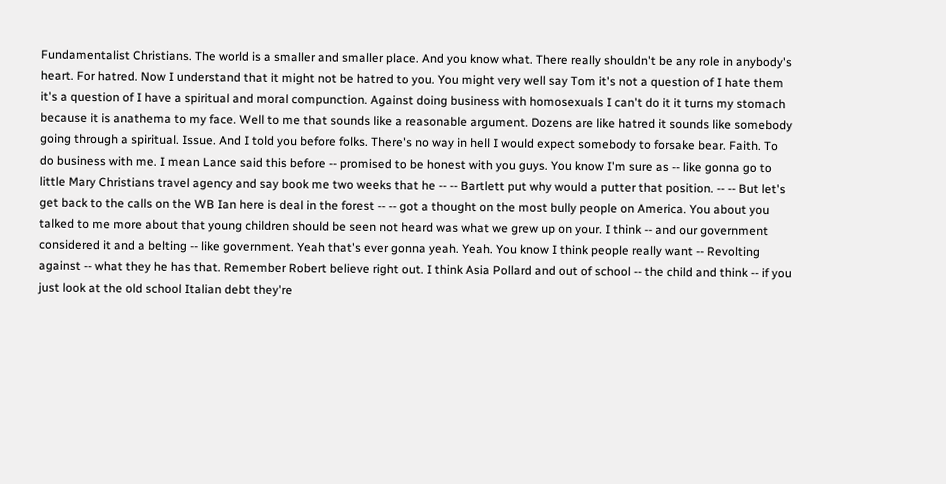Fundamentalist Christians. The world is a smaller and smaller place. And you know what. There really shouldn't be any role in anybody's heart. For hatred. Now I understand that it might not be hatred to you. You might very well say Tom it's not a question of I hate them it's a question of I have a spiritual and moral compunction. Against doing business with homosexuals I can't do it it turns my stomach because it is anathema to my face. Well to me that sounds like a reasonable argument. Dozens are like hatred it sounds like somebody going through a spiritual. Issue. And I told you before folks. There's no way in hell I would expect somebody to forsake bear. Faith. To do business with me. I mean Lance said this before -- promised to be honest with you guys. You know I'm sure as -- like gonna go to little Mary Christians travel agency and say book me two weeks that he -- -- Bartlett put why would a putter that position. -- -- But let's get back to the calls on the WB Ian here is deal in the forest -- -- got a thought on the most bully people on America. You about you talked to me more about that young children should be seen not heard was what we grew up on your. I think -- and our government considered it and a belting -- like government. Yeah that's ever gonna yeah. Yeah. You know I think people really want -- Revolting against -- what they he has that. Remember Robert believe right out. I think Asia Pollard and out of school -- the child and think -- if you just look at the old school Italian debt they're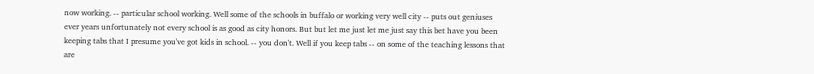now working. -- particular school working. Well some of the schools in buffalo or working very well city -- puts out geniuses ever years unfortunately not every school is as good as city honors. But but let me just let me just say this bet have you been keeping tabs that I presume you've got kids in school. -- you don't. Well if you keep tabs -- on some of the teaching lessons that are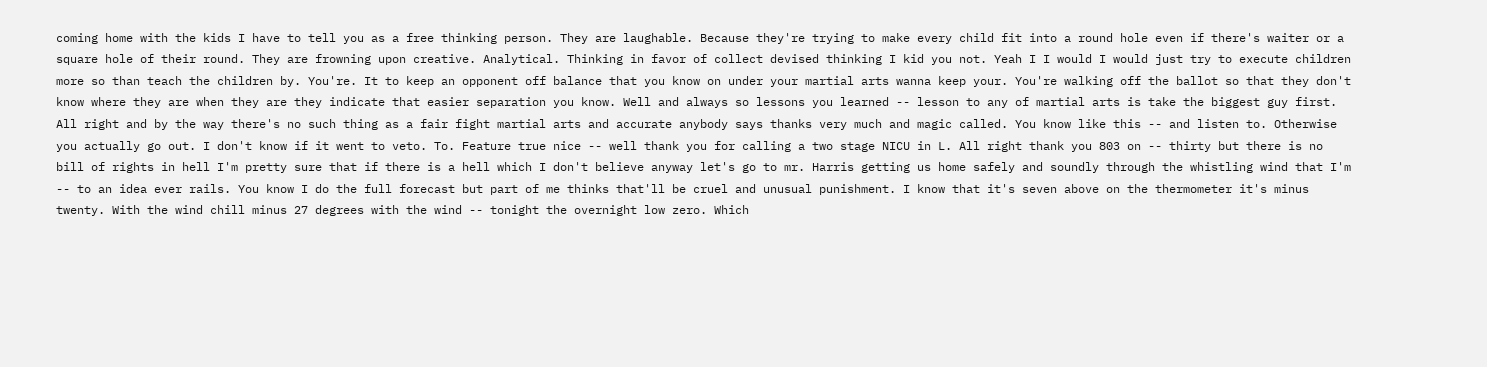coming home with the kids I have to tell you as a free thinking person. They are laughable. Because they're trying to make every child fit into a round hole even if there's waiter or a square hole of their round. They are frowning upon creative. Analytical. Thinking in favor of collect devised thinking I kid you not. Yeah I I would I would just try to execute children more so than teach the children by. You're. It to keep an opponent off balance that you know on under your martial arts wanna keep your. You're walking off the ballot so that they don't know where they are when they are they indicate that easier separation you know. Well and always so lessons you learned -- lesson to any of martial arts is take the biggest guy first. All right and by the way there's no such thing as a fair fight martial arts and accurate anybody says thanks very much and magic called. You know like this -- and listen to. Otherwise you actually go out. I don't know if it went to veto. To. Feature true nice -- well thank you for calling a two stage NICU in L. All right thank you 803 on -- thirty but there is no bill of rights in hell I'm pretty sure that if there is a hell which I don't believe anyway let's go to mr. Harris getting us home safely and soundly through the whistling wind that I'm -- to an idea ever rails. You know I do the full forecast but part of me thinks that'll be cruel and unusual punishment. I know that it's seven above on the thermometer it's minus twenty. With the wind chill minus 27 degrees with the wind -- tonight the overnight low zero. Which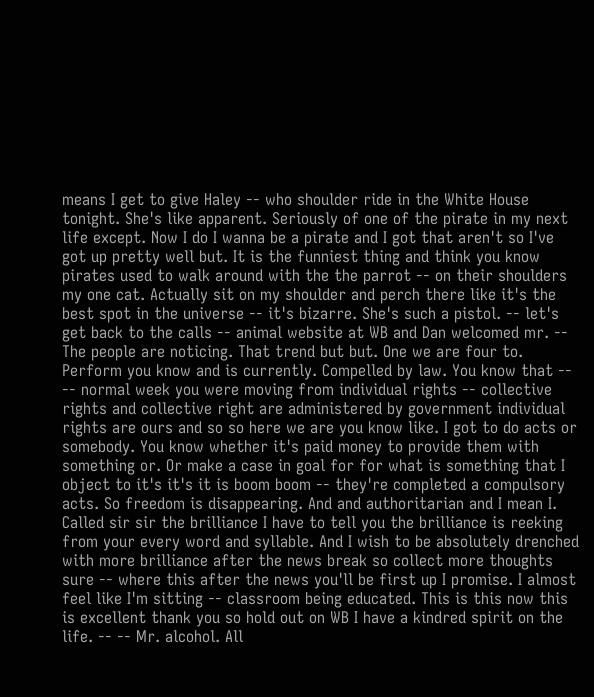means I get to give Haley -- who shoulder ride in the White House tonight. She's like apparent. Seriously of one of the pirate in my next life except. Now I do I wanna be a pirate and I got that aren't so I've got up pretty well but. It is the funniest thing and think you know pirates used to walk around with the the parrot -- on their shoulders my one cat. Actually sit on my shoulder and perch there like it's the best spot in the universe -- it's bizarre. She's such a pistol. -- let's get back to the calls -- animal website at WB and Dan welcomed mr. -- The people are noticing. That trend but but. One we are four to. Perform you know and is currently. Compelled by law. You know that -- -- normal week you were moving from individual rights -- collective rights and collective right are administered by government individual rights are ours and so so here we are you know like. I got to do acts or somebody. You know whether it's paid money to provide them with something or. Or make a case in goal for for what is something that I object to it's it's it is boom boom -- they're completed a compulsory acts. So freedom is disappearing. And and authoritarian and I mean I. Called sir sir the brilliance I have to tell you the brilliance is reeking from your every word and syllable. And I wish to be absolutely drenched with more brilliance after the news break so collect more thoughts sure -- where this after the news you'll be first up I promise. I almost feel like I'm sitting -- classroom being educated. This is this now this is excellent thank you so hold out on WB I have a kindred spirit on the life. -- -- Mr. alcohol. All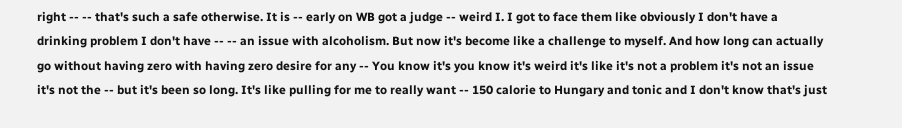right -- -- that's such a safe otherwise. It is -- early on WB got a judge -- weird I. I got to face them like obviously I don't have a drinking problem I don't have -- -- an issue with alcoholism. But now it's become like a challenge to myself. And how long can actually go without having zero with having zero desire for any -- You know it's you know it's weird it's like it's not a problem it's not an issue it's not the -- but it's been so long. It's like pulling for me to really want -- 150 calorie to Hungary and tonic and I don't know that's just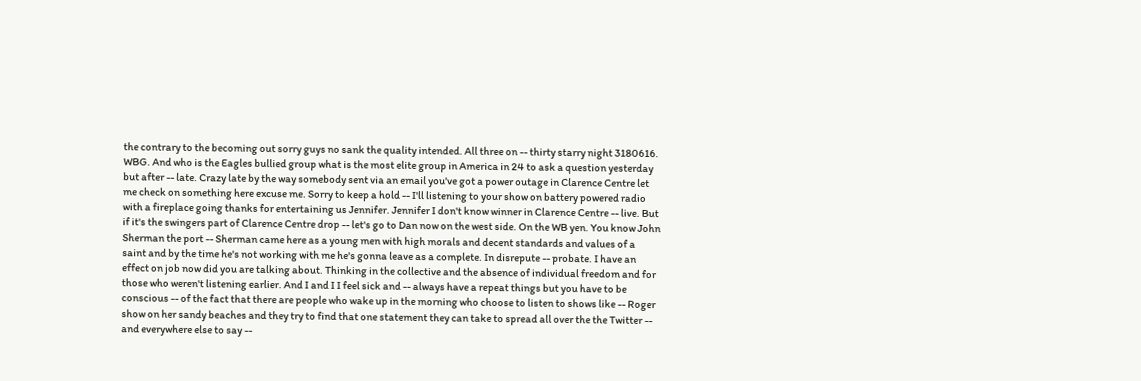the contrary to the becoming out sorry guys no sank the quality intended. All three on -- thirty starry night 3180616. WBG. And who is the Eagles bullied group what is the most elite group in America in 24 to ask a question yesterday but after -- late. Crazy late by the way somebody sent via an email you've got a power outage in Clarence Centre let me check on something here excuse me. Sorry to keep a hold -- I'll listening to your show on battery powered radio with a fireplace going thanks for entertaining us Jennifer. Jennifer I don't know winner in Clarence Centre -- live. But if it's the swingers part of Clarence Centre drop -- let's go to Dan now on the west side. On the WB yen. You know John Sherman the port -- Sherman came here as a young men with high morals and decent standards and values of a saint and by the time he's not working with me he's gonna leave as a complete. In disrepute -- probate. I have an effect on job now did you are talking about. Thinking in the collective and the absence of individual freedom and for those who weren't listening earlier. And I and I I feel sick and -- always have a repeat things but you have to be conscious -- of the fact that there are people who wake up in the morning who choose to listen to shows like -- Roger show on her sandy beaches and they try to find that one statement they can take to spread all over the the Twitter -- and everywhere else to say --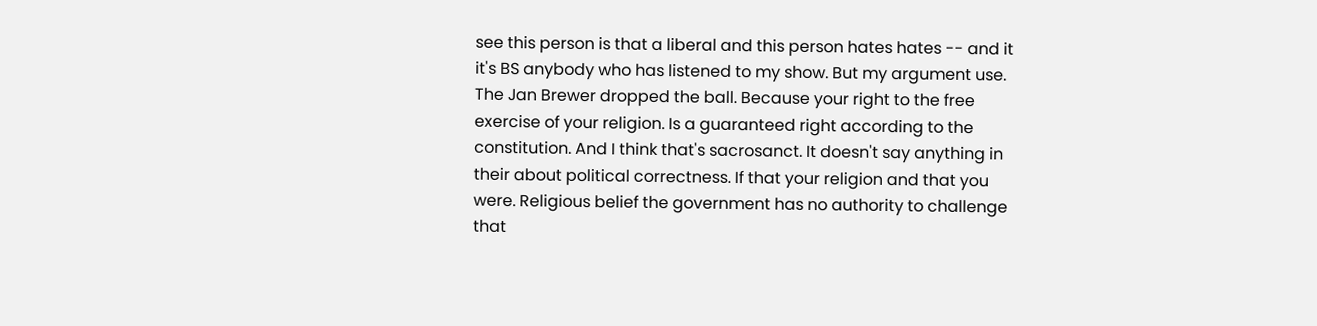see this person is that a liberal and this person hates hates -- and it it's BS anybody who has listened to my show. But my argument use. The Jan Brewer dropped the ball. Because your right to the free exercise of your religion. Is a guaranteed right according to the constitution. And I think that's sacrosanct. It doesn't say anything in their about political correctness. If that your religion and that you were. Religious belief the government has no authority to challenge that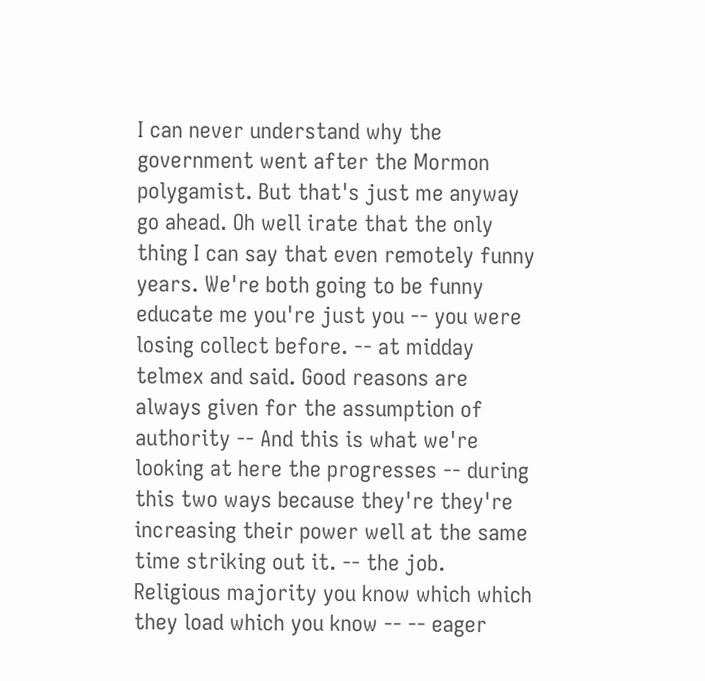I can never understand why the government went after the Mormon polygamist. But that's just me anyway go ahead. Oh well irate that the only thing I can say that even remotely funny years. We're both going to be funny educate me you're just you -- you were losing collect before. -- at midday telmex and said. Good reasons are always given for the assumption of authority -- And this is what we're looking at here the progresses -- during this two ways because they're they're increasing their power well at the same time striking out it. -- the job. Religious majority you know which which they load which you know -- -- eager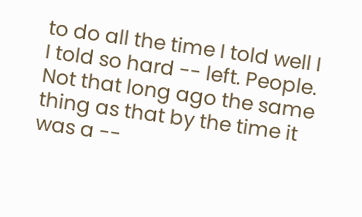to do all the time I told well I I told so hard -- left. People. Not that long ago the same thing as that by the time it was a --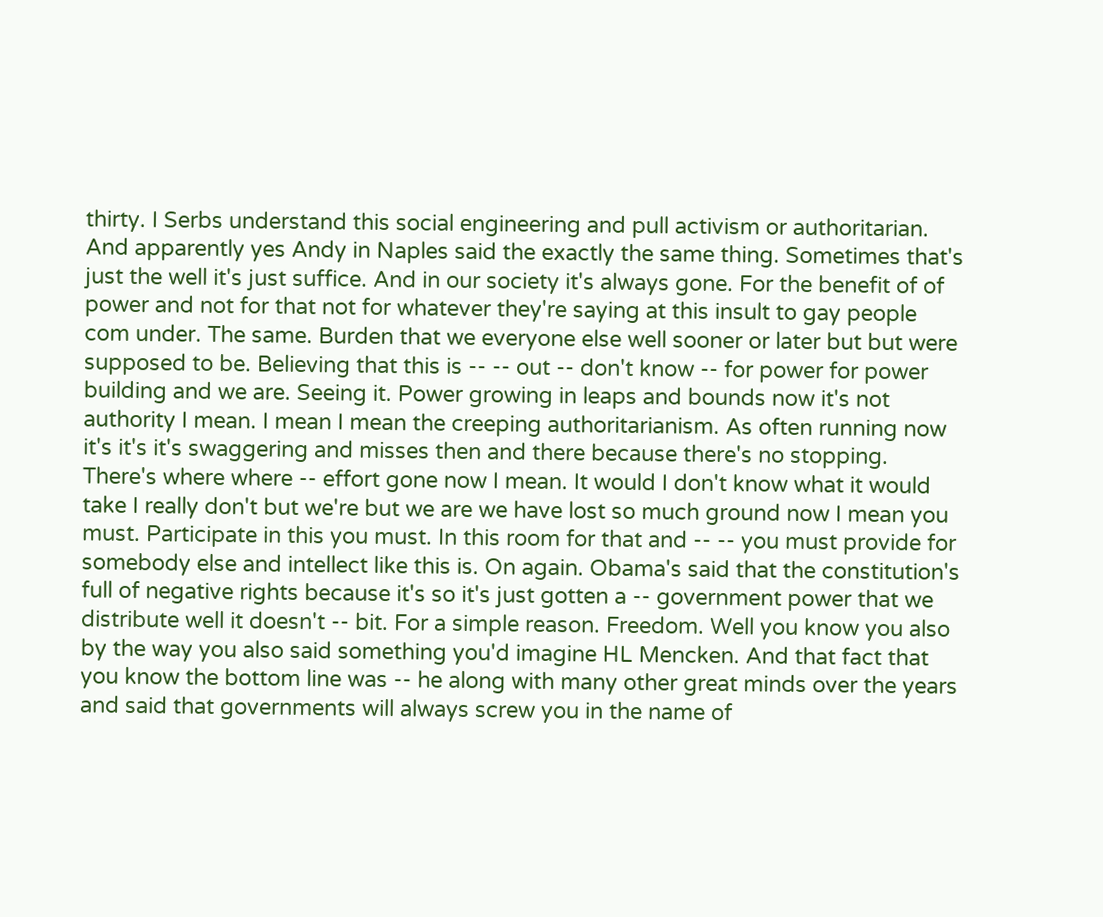thirty. I Serbs understand this social engineering and pull activism or authoritarian. And apparently yes Andy in Naples said the exactly the same thing. Sometimes that's just the well it's just suffice. And in our society it's always gone. For the benefit of of power and not for that not for whatever they're saying at this insult to gay people com under. The same. Burden that we everyone else well sooner or later but but were supposed to be. Believing that this is -- -- out -- don't know -- for power for power building and we are. Seeing it. Power growing in leaps and bounds now it's not authority I mean. I mean I mean the creeping authoritarianism. As often running now it's it's it's swaggering and misses then and there because there's no stopping. There's where where -- effort gone now I mean. It would I don't know what it would take I really don't but we're but we are we have lost so much ground now I mean you must. Participate in this you must. In this room for that and -- -- you must provide for somebody else and intellect like this is. On again. Obama's said that the constitution's full of negative rights because it's so it's just gotten a -- government power that we distribute well it doesn't -- bit. For a simple reason. Freedom. Well you know you also by the way you also said something you'd imagine HL Mencken. And that fact that you know the bottom line was -- he along with many other great minds over the years and said that governments will always screw you in the name of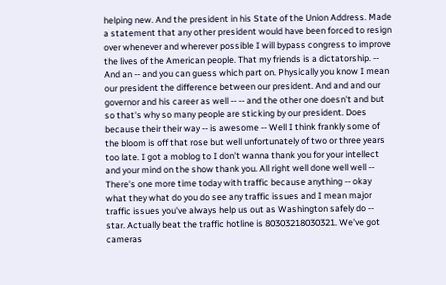helping new. And the president in his State of the Union Address. Made a statement that any other president would have been forced to resign over whenever and wherever possible I will bypass congress to improve the lives of the American people. That my friends is a dictatorship. -- And an -- and you can guess which part on. Physically you know I mean our president the difference between our president. And and and our governor and his career as well -- -- and the other one doesn't and but so that's why so many people are sticking by our president. Does because their their way -- is awesome -- Well I think frankly some of the bloom is off that rose but well unfortunately of two or three years too late. I got a moblog to I don't wanna thank you for your intellect and your mind on the show thank you. All right well done well well -- There's one more time today with traffic because anything -- okay what they what do you do see any traffic issues and I mean major traffic issues you've always help us out as Washington safely do -- star. Actually beat the traffic hotline is 80303218030321. We've got cameras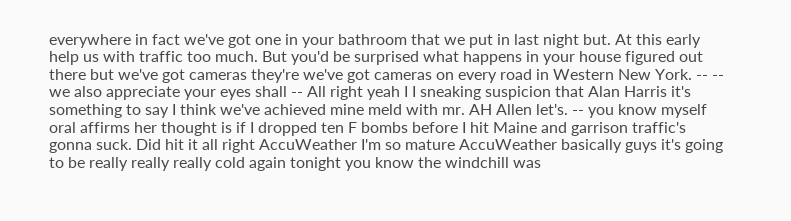everywhere in fact we've got one in your bathroom that we put in last night but. At this early help us with traffic too much. But you'd be surprised what happens in your house figured out there but we've got cameras they're we've got cameras on every road in Western New York. -- -- we also appreciate your eyes shall -- All right yeah I I sneaking suspicion that Alan Harris it's something to say I think we've achieved mine meld with mr. AH Allen let's. -- you know myself oral affirms her thought is if I dropped ten F bombs before I hit Maine and garrison traffic's gonna suck. Did hit it all right AccuWeather I'm so mature AccuWeather basically guys it's going to be really really really cold again tonight you know the windchill was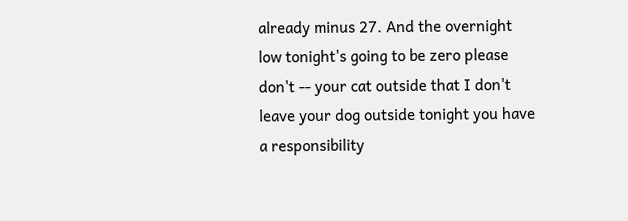already minus 27. And the overnight low tonight's going to be zero please don't -- your cat outside that I don't leave your dog outside tonight you have a responsibility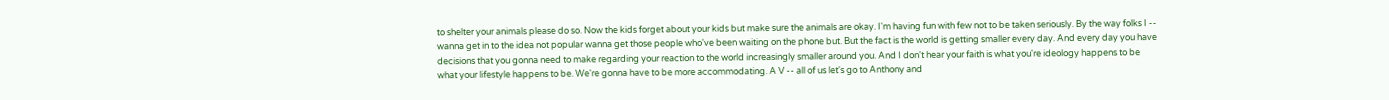to shelter your animals please do so. Now the kids forget about your kids but make sure the animals are okay. I'm having fun with few not to be taken seriously. By the way folks I -- wanna get in to the idea not popular wanna get those people who've been waiting on the phone but. But the fact is the world is getting smaller every day. And every day you have decisions that you gonna need to make regarding your reaction to the world increasingly smaller around you. And I don't hear your faith is what you're ideology happens to be what your lifestyle happens to be. We're gonna have to be more accommodating. A V -- all of us let's go to Anthony and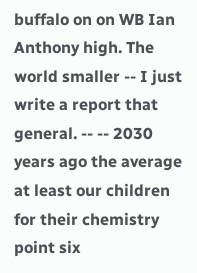buffalo on on WB Ian Anthony high. The world smaller -- I just write a report that general. -- -- 2030 years ago the average at least our children for their chemistry point six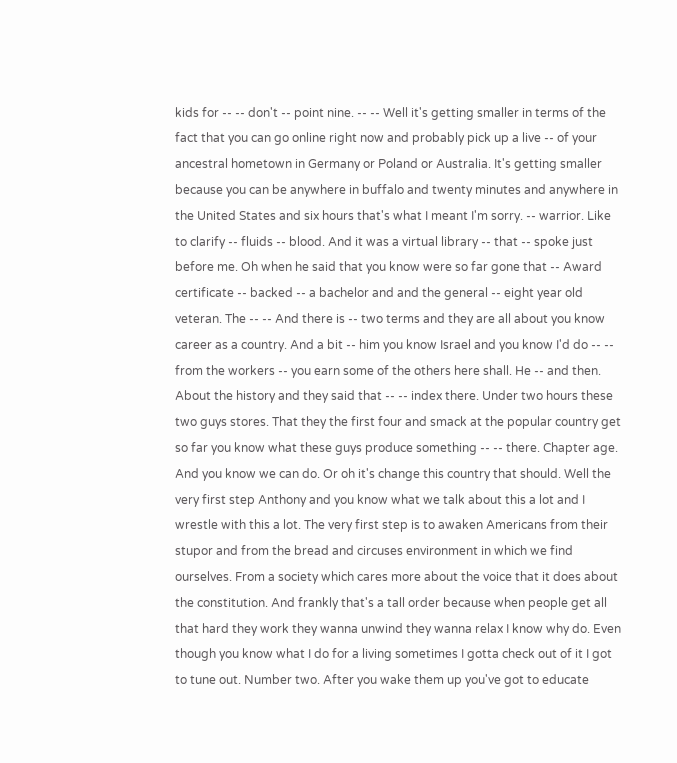kids for -- -- don't -- point nine. -- -- Well it's getting smaller in terms of the fact that you can go online right now and probably pick up a live -- of your ancestral hometown in Germany or Poland or Australia. It's getting smaller because you can be anywhere in buffalo and twenty minutes and anywhere in the United States and six hours that's what I meant I'm sorry. -- warrior. Like to clarify -- fluids -- blood. And it was a virtual library -- that -- spoke just before me. Oh when he said that you know were so far gone that -- Award certificate -- backed -- a bachelor and and the general -- eight year old veteran. The -- -- And there is -- two terms and they are all about you know career as a country. And a bit -- him you know Israel and you know I'd do -- -- from the workers -- you earn some of the others here shall. He -- and then. About the history and they said that -- -- index there. Under two hours these two guys stores. That they the first four and smack at the popular country get so far you know what these guys produce something -- -- there. Chapter age. And you know we can do. Or oh it's change this country that should. Well the very first step Anthony and you know what we talk about this a lot and I wrestle with this a lot. The very first step is to awaken Americans from their stupor and from the bread and circuses environment in which we find ourselves. From a society which cares more about the voice that it does about the constitution. And frankly that's a tall order because when people get all that hard they work they wanna unwind they wanna relax I know why do. Even though you know what I do for a living sometimes I gotta check out of it I got to tune out. Number two. After you wake them up you've got to educate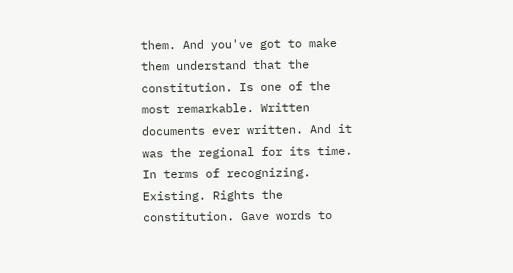them. And you've got to make them understand that the constitution. Is one of the most remarkable. Written documents ever written. And it was the regional for its time. In terms of recognizing. Existing. Rights the constitution. Gave words to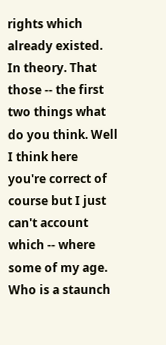rights which already existed. In theory. That those -- the first two things what do you think. Well I think here you're correct of course but I just can't account which -- where some of my age. Who is a staunch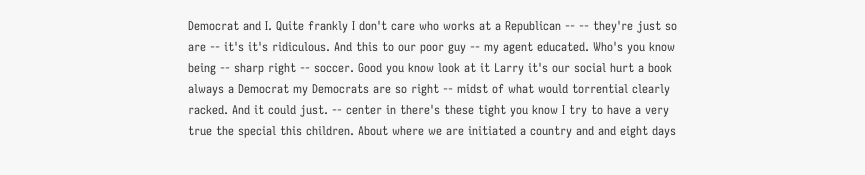Democrat and I. Quite frankly I don't care who works at a Republican -- -- they're just so are -- it's it's ridiculous. And this to our poor guy -- my agent educated. Who's you know being -- sharp right -- soccer. Good you know look at it Larry it's our social hurt a book always a Democrat my Democrats are so right -- midst of what would torrential clearly racked. And it could just. -- center in there's these tight you know I try to have a very true the special this children. About where we are initiated a country and and eight days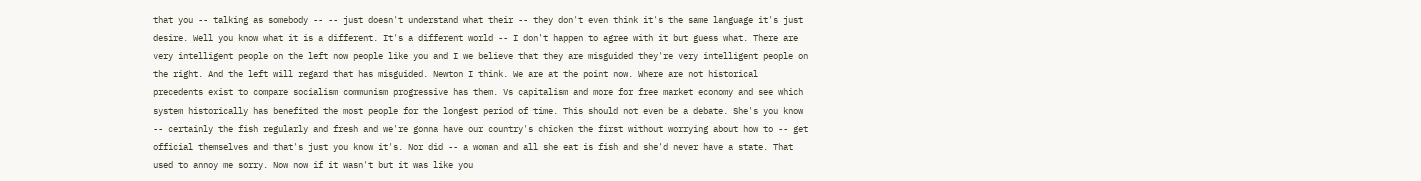that you -- talking as somebody -- -- just doesn't understand what their -- they don't even think it's the same language it's just desire. Well you know what it is a different. It's a different world -- I don't happen to agree with it but guess what. There are very intelligent people on the left now people like you and I we believe that they are misguided they're very intelligent people on the right. And the left will regard that has misguided. Newton I think. We are at the point now. Where are not historical precedents exist to compare socialism communism progressive has them. Vs capitalism and more for free market economy and see which system historically has benefited the most people for the longest period of time. This should not even be a debate. She's you know -- certainly the fish regularly and fresh and we're gonna have our country's chicken the first without worrying about how to -- get official themselves and that's just you know it's. Nor did -- a woman and all she eat is fish and she'd never have a state. That used to annoy me sorry. Now now if it wasn't but it was like you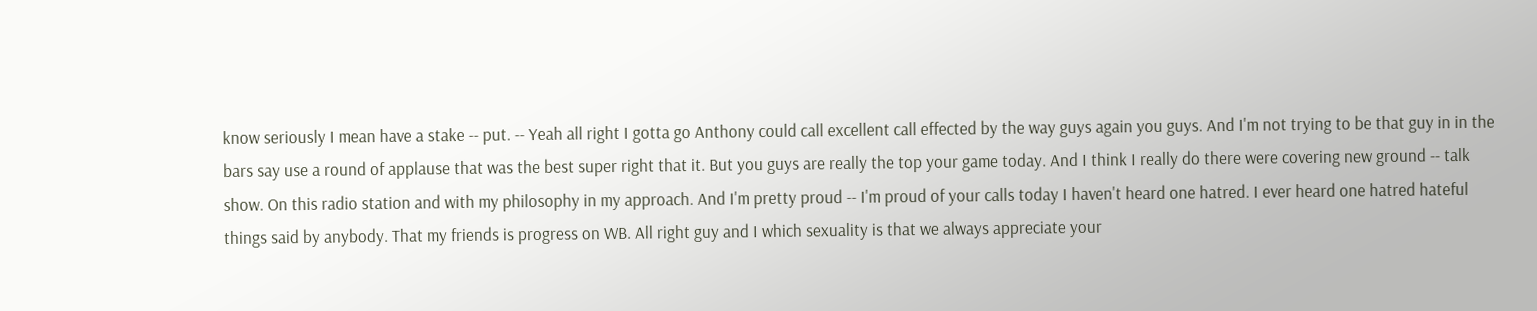know seriously I mean have a stake -- put. -- Yeah all right I gotta go Anthony could call excellent call effected by the way guys again you guys. And I'm not trying to be that guy in in the bars say use a round of applause that was the best super right that it. But you guys are really the top your game today. And I think I really do there were covering new ground -- talk show. On this radio station and with my philosophy in my approach. And I'm pretty proud -- I'm proud of your calls today I haven't heard one hatred. I ever heard one hatred hateful things said by anybody. That my friends is progress on WB. All right guy and I which sexuality is that we always appreciate your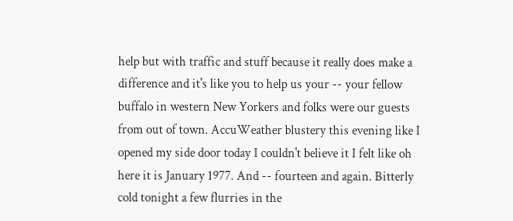help but with traffic and stuff because it really does make a difference and it's like you to help us your -- your fellow buffalo in western New Yorkers and folks were our guests from out of town. AccuWeather blustery this evening like I opened my side door today I couldn't believe it I felt like oh here it is January 1977. And -- fourteen and again. Bitterly cold tonight a few flurries in the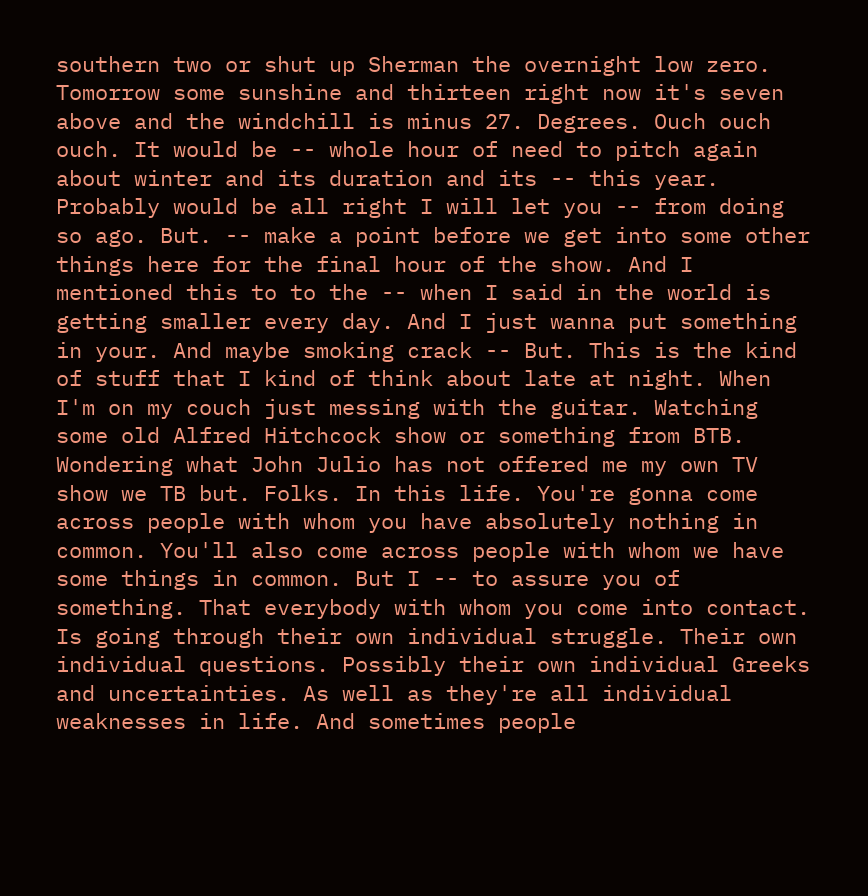southern two or shut up Sherman the overnight low zero. Tomorrow some sunshine and thirteen right now it's seven above and the windchill is minus 27. Degrees. Ouch ouch ouch. It would be -- whole hour of need to pitch again about winter and its duration and its -- this year. Probably would be all right I will let you -- from doing so ago. But. -- make a point before we get into some other things here for the final hour of the show. And I mentioned this to to the -- when I said in the world is getting smaller every day. And I just wanna put something in your. And maybe smoking crack -- But. This is the kind of stuff that I kind of think about late at night. When I'm on my couch just messing with the guitar. Watching some old Alfred Hitchcock show or something from BTB. Wondering what John Julio has not offered me my own TV show we TB but. Folks. In this life. You're gonna come across people with whom you have absolutely nothing in common. You'll also come across people with whom we have some things in common. But I -- to assure you of something. That everybody with whom you come into contact. Is going through their own individual struggle. Their own individual questions. Possibly their own individual Greeks and uncertainties. As well as they're all individual weaknesses in life. And sometimes people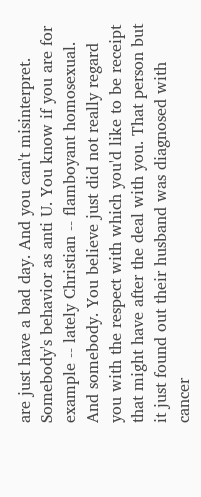are just have a bad day. And you can't misinterpret. Somebody's behavior as anti U. You know if you are for example -- lately Christian -- flamboyant homosexual. And somebody. You believe just did not really regard you with the respect with which you'd like to be receipt that might have after the deal with you. That person but it just found out their husband was diagnosed with cancer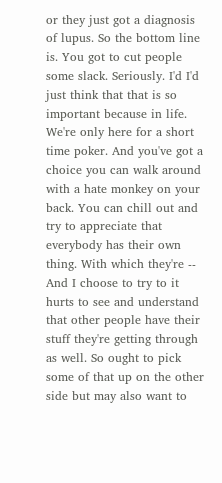or they just got a diagnosis of lupus. So the bottom line is. You got to cut people some slack. Seriously. I'd I'd just think that that is so important because in life. We're only here for a short time poker. And you've got a choice you can walk around with a hate monkey on your back. You can chill out and try to appreciate that everybody has their own thing. With which they're -- And I choose to try to it hurts to see and understand that other people have their stuff they're getting through as well. So ought to pick some of that up on the other side but may also want to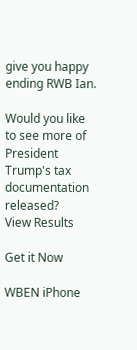give you happy ending RWB Ian.

Would you like to see more of President Trump's tax documentation released?
View Results

Get it Now

WBEN iPhone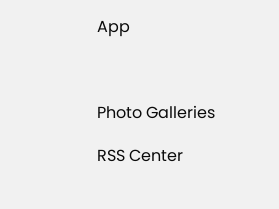App



Photo Galleries

RSS Center